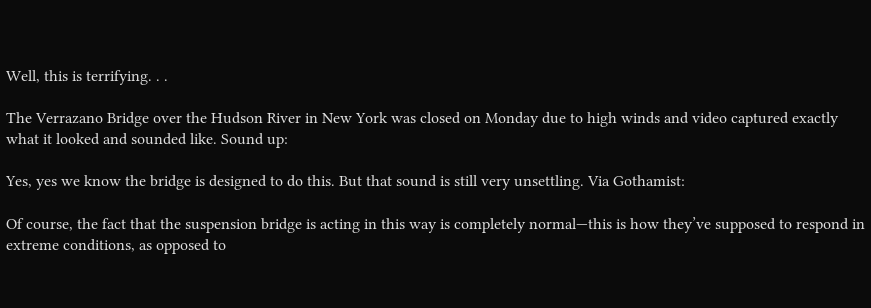Well, this is terrifying. . .

The Verrazano Bridge over the Hudson River in New York was closed on Monday due to high winds and video captured exactly what it looked and sounded like. Sound up:

Yes, yes we know the bridge is designed to do this. But that sound is still very unsettling. Via Gothamist:

Of course, the fact that the suspension bridge is acting in this way is completely normal—this is how they’ve supposed to respond in extreme conditions, as opposed to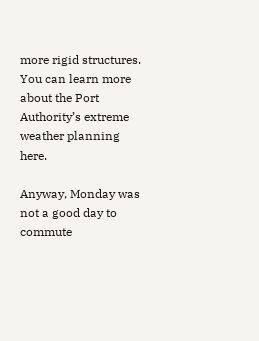more rigid structures. You can learn more about the Port Authority’s extreme weather planning here.

Anyway, Monday was not a good day to commute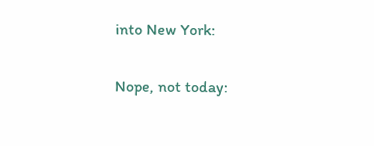into New York:

Nope, not today: